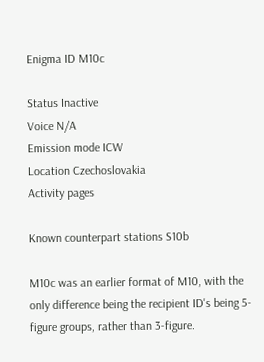Enigma ID M10c

Status Inactive
Voice N/A
Emission mode ICW
Location Czechoslovakia
Activity pages

Known counterpart stations S10b

M10c was an earlier format of M10, with the only difference being the recipient ID's being 5-figure groups, rather than 3-figure.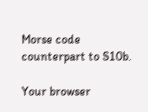Morse code counterpart to S10b.

Your browser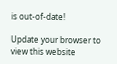is out-of-date!

Update your browser to view this website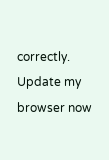correctly. Update my browser now